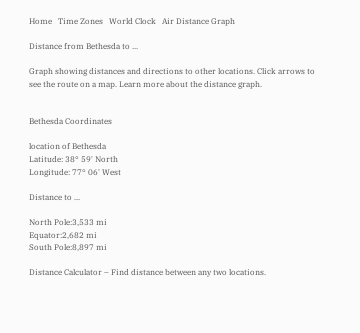Home   Time Zones   World Clock   Air Distance Graph

Distance from Bethesda to ...

Graph showing distances and directions to other locations. Click arrows to see the route on a map. Learn more about the distance graph.


Bethesda Coordinates

location of Bethesda
Latitude: 38° 59' North
Longitude: 77° 06' West

Distance to ...

North Pole:3,533 mi
Equator:2,682 mi
South Pole:8,897 mi

Distance Calculator – Find distance between any two locations.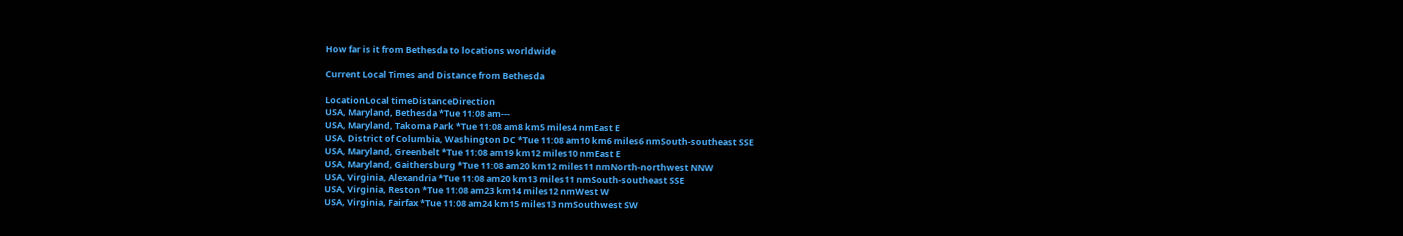How far is it from Bethesda to locations worldwide

Current Local Times and Distance from Bethesda

LocationLocal timeDistanceDirection
USA, Maryland, Bethesda *Tue 11:08 am---
USA, Maryland, Takoma Park *Tue 11:08 am8 km5 miles4 nmEast E
USA, District of Columbia, Washington DC *Tue 11:08 am10 km6 miles6 nmSouth-southeast SSE
USA, Maryland, Greenbelt *Tue 11:08 am19 km12 miles10 nmEast E
USA, Maryland, Gaithersburg *Tue 11:08 am20 km12 miles11 nmNorth-northwest NNW
USA, Virginia, Alexandria *Tue 11:08 am20 km13 miles11 nmSouth-southeast SSE
USA, Virginia, Reston *Tue 11:08 am23 km14 miles12 nmWest W
USA, Virginia, Fairfax *Tue 11:08 am24 km15 miles13 nmSouthwest SW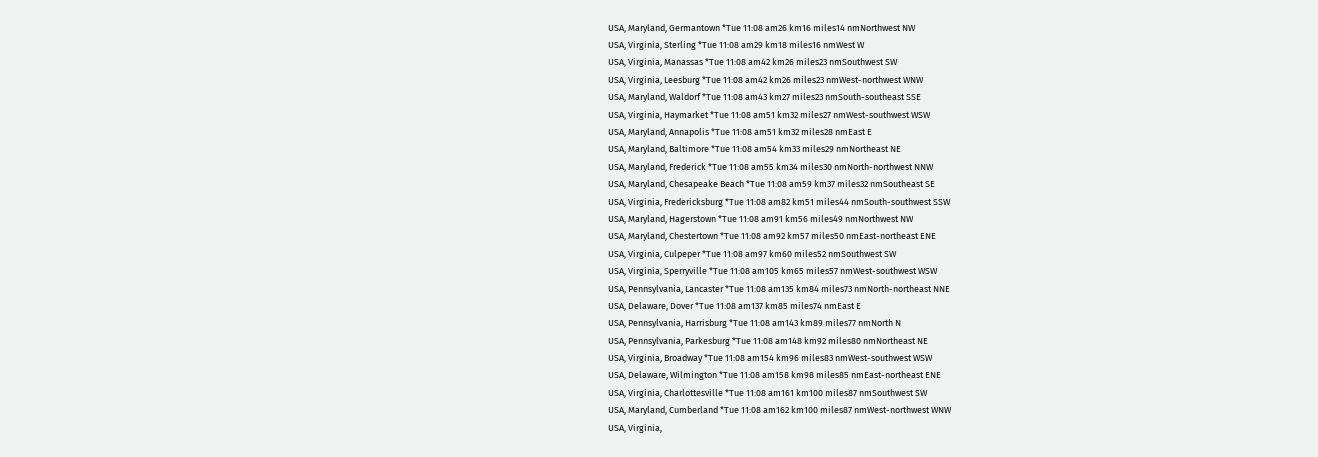USA, Maryland, Germantown *Tue 11:08 am26 km16 miles14 nmNorthwest NW
USA, Virginia, Sterling *Tue 11:08 am29 km18 miles16 nmWest W
USA, Virginia, Manassas *Tue 11:08 am42 km26 miles23 nmSouthwest SW
USA, Virginia, Leesburg *Tue 11:08 am42 km26 miles23 nmWest-northwest WNW
USA, Maryland, Waldorf *Tue 11:08 am43 km27 miles23 nmSouth-southeast SSE
USA, Virginia, Haymarket *Tue 11:08 am51 km32 miles27 nmWest-southwest WSW
USA, Maryland, Annapolis *Tue 11:08 am51 km32 miles28 nmEast E
USA, Maryland, Baltimore *Tue 11:08 am54 km33 miles29 nmNortheast NE
USA, Maryland, Frederick *Tue 11:08 am55 km34 miles30 nmNorth-northwest NNW
USA, Maryland, Chesapeake Beach *Tue 11:08 am59 km37 miles32 nmSoutheast SE
USA, Virginia, Fredericksburg *Tue 11:08 am82 km51 miles44 nmSouth-southwest SSW
USA, Maryland, Hagerstown *Tue 11:08 am91 km56 miles49 nmNorthwest NW
USA, Maryland, Chestertown *Tue 11:08 am92 km57 miles50 nmEast-northeast ENE
USA, Virginia, Culpeper *Tue 11:08 am97 km60 miles52 nmSouthwest SW
USA, Virginia, Sperryville *Tue 11:08 am105 km65 miles57 nmWest-southwest WSW
USA, Pennsylvania, Lancaster *Tue 11:08 am135 km84 miles73 nmNorth-northeast NNE
USA, Delaware, Dover *Tue 11:08 am137 km85 miles74 nmEast E
USA, Pennsylvania, Harrisburg *Tue 11:08 am143 km89 miles77 nmNorth N
USA, Pennsylvania, Parkesburg *Tue 11:08 am148 km92 miles80 nmNortheast NE
USA, Virginia, Broadway *Tue 11:08 am154 km96 miles83 nmWest-southwest WSW
USA, Delaware, Wilmington *Tue 11:08 am158 km98 miles85 nmEast-northeast ENE
USA, Virginia, Charlottesville *Tue 11:08 am161 km100 miles87 nmSouthwest SW
USA, Maryland, Cumberland *Tue 11:08 am162 km100 miles87 nmWest-northwest WNW
USA, Virginia,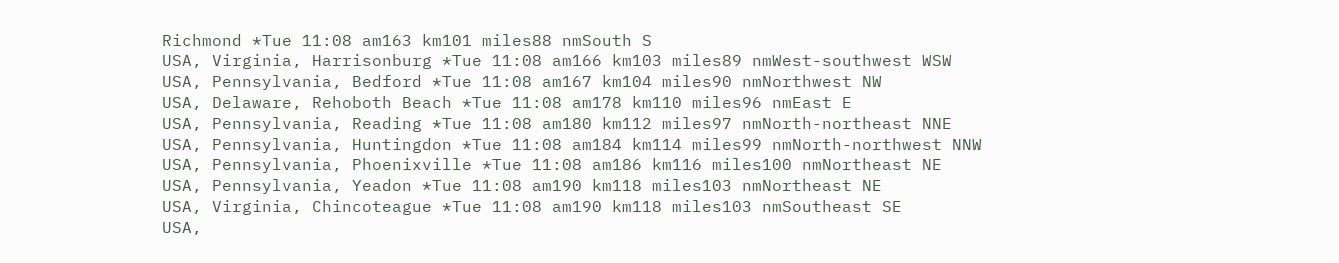Richmond *Tue 11:08 am163 km101 miles88 nmSouth S
USA, Virginia, Harrisonburg *Tue 11:08 am166 km103 miles89 nmWest-southwest WSW
USA, Pennsylvania, Bedford *Tue 11:08 am167 km104 miles90 nmNorthwest NW
USA, Delaware, Rehoboth Beach *Tue 11:08 am178 km110 miles96 nmEast E
USA, Pennsylvania, Reading *Tue 11:08 am180 km112 miles97 nmNorth-northeast NNE
USA, Pennsylvania, Huntingdon *Tue 11:08 am184 km114 miles99 nmNorth-northwest NNW
USA, Pennsylvania, Phoenixville *Tue 11:08 am186 km116 miles100 nmNortheast NE
USA, Pennsylvania, Yeadon *Tue 11:08 am190 km118 miles103 nmNortheast NE
USA, Virginia, Chincoteague *Tue 11:08 am190 km118 miles103 nmSoutheast SE
USA,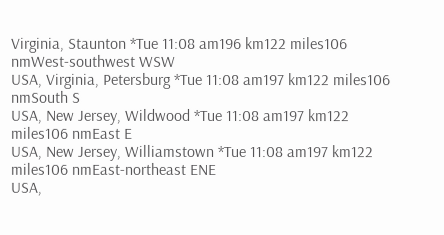Virginia, Staunton *Tue 11:08 am196 km122 miles106 nmWest-southwest WSW
USA, Virginia, Petersburg *Tue 11:08 am197 km122 miles106 nmSouth S
USA, New Jersey, Wildwood *Tue 11:08 am197 km122 miles106 nmEast E
USA, New Jersey, Williamstown *Tue 11:08 am197 km122 miles106 nmEast-northeast ENE
USA,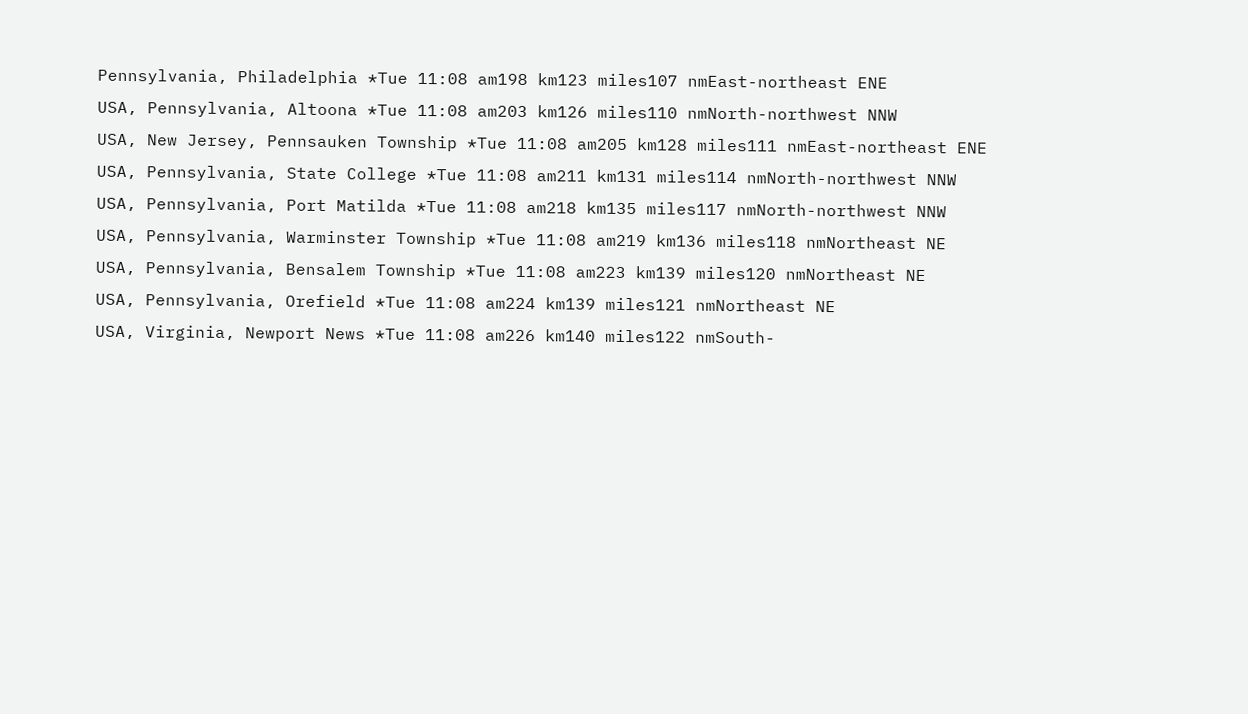Pennsylvania, Philadelphia *Tue 11:08 am198 km123 miles107 nmEast-northeast ENE
USA, Pennsylvania, Altoona *Tue 11:08 am203 km126 miles110 nmNorth-northwest NNW
USA, New Jersey, Pennsauken Township *Tue 11:08 am205 km128 miles111 nmEast-northeast ENE
USA, Pennsylvania, State College *Tue 11:08 am211 km131 miles114 nmNorth-northwest NNW
USA, Pennsylvania, Port Matilda *Tue 11:08 am218 km135 miles117 nmNorth-northwest NNW
USA, Pennsylvania, Warminster Township *Tue 11:08 am219 km136 miles118 nmNortheast NE
USA, Pennsylvania, Bensalem Township *Tue 11:08 am223 km139 miles120 nmNortheast NE
USA, Pennsylvania, Orefield *Tue 11:08 am224 km139 miles121 nmNortheast NE
USA, Virginia, Newport News *Tue 11:08 am226 km140 miles122 nmSouth-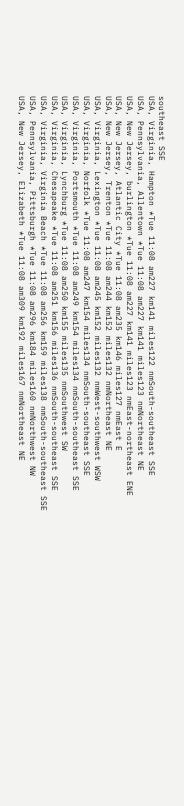southeast SSE
USA, Virginia, Hampton *Tue 11:08 am227 km141 miles122 nmSouth-southeast SSE
USA, Pennsylvania, Allentown *Tue 11:08 am227 km141 miles123 nmNortheast NE
USA, New Jersey, burlington *Tue 11:08 am227 km141 miles123 nmEast-northeast ENE
USA, New Jersey, Atlantic City *Tue 11:08 am235 km146 miles127 nmEast E
USA, New Jersey, Trenton *Tue 11:08 am244 km152 miles132 nmNortheast NE
USA, Virginia, Lexington *Tue 11:08 am245 km152 miles132 nmWest-southwest WSW
USA, Virginia, Norfolk *Tue 11:08 am247 km154 miles134 nmSouth-southeast SSE
USA, Virginia, Portsmouth *Tue 11:08 am249 km154 miles134 nmSouth-southeast SSE
USA, Virginia, Lynchburg *Tue 11:08 am250 km155 miles135 nmSouthwest SW
USA, Virginia, Chesapeake *Tue 11:08 am251 km156 miles136 nmSouth-southeast SSE
USA, Virginia, Virginia Beach *Tue 11:08 am256 km159 miles138 nmSouth-southeast SSE
USA, Pennsylvania, Pittsburgh *Tue 11:08 am296 km184 miles160 nmNorthwest NW
USA, New Jersey, Elizabeth *Tue 11:08 am309 km192 miles167 nmNortheast NE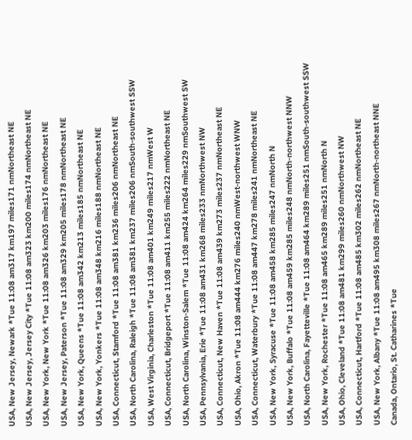USA, New Jersey, Newark *Tue 11:08 am317 km197 miles171 nmNortheast NE
USA, New Jersey, Jersey City *Tue 11:08 am323 km200 miles174 nmNortheast NE
USA, New York, New York *Tue 11:08 am326 km203 miles176 nmNortheast NE
USA, New Jersey, Paterson *Tue 11:08 am329 km205 miles178 nmNortheast NE
USA, New York, Queens *Tue 11:08 am342 km213 miles185 nmNortheast NE
USA, New York, Yonkers *Tue 11:08 am348 km216 miles188 nmNortheast NE
USA, Connecticut, Stamford *Tue 11:08 am381 km236 miles206 nmNortheast NE
USA, North Carolina, Raleigh *Tue 11:08 am381 km237 miles206 nmSouth-southwest SSW
USA, West Virginia, Charleston *Tue 11:08 am401 km249 miles217 nmWest W
USA, Connecticut, Bridgeport *Tue 11:08 am411 km255 miles222 nmNortheast NE
USA, North Carolina, Winston-Salem *Tue 11:08 am424 km264 miles229 nmSouthwest SW
USA, Pennsylvania, Erie *Tue 11:08 am431 km268 miles233 nmNorthwest NW
USA, Connecticut, New Haven *Tue 11:08 am439 km273 miles237 nmNortheast NE
USA, Ohio, Akron *Tue 11:08 am444 km276 miles240 nmWest-northwest WNW
USA, Connecticut, Waterbury *Tue 11:08 am447 km278 miles241 nmNortheast NE
USA, New York, Syracuse *Tue 11:08 am458 km285 miles247 nmNorth N
USA, New York, Buffalo *Tue 11:08 am459 km285 miles248 nmNorth-northwest NNW
USA, North Carolina, Fayetteville *Tue 11:08 am464 km289 miles251 nmSouth-southwest SSW
USA, New York, Rochester *Tue 11:08 am465 km289 miles251 nmNorth N
USA, Ohio, Cleveland *Tue 11:08 am481 km299 miles260 nmNorthwest NW
USA, Connecticut, Hartford *Tue 11:08 am485 km302 miles262 nmNortheast NE
USA, New York, Albany *Tue 11:08 am495 km308 miles267 nmNorth-northeast NNE
Canada, Ontario, St. Catharines *Tue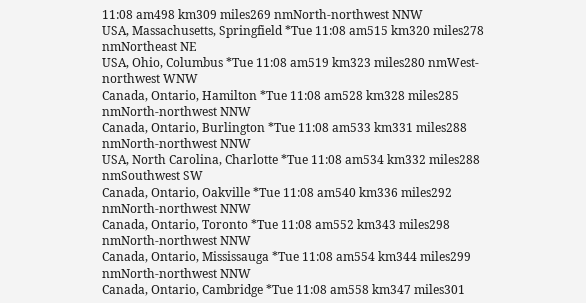11:08 am498 km309 miles269 nmNorth-northwest NNW
USA, Massachusetts, Springfield *Tue 11:08 am515 km320 miles278 nmNortheast NE
USA, Ohio, Columbus *Tue 11:08 am519 km323 miles280 nmWest-northwest WNW
Canada, Ontario, Hamilton *Tue 11:08 am528 km328 miles285 nmNorth-northwest NNW
Canada, Ontario, Burlington *Tue 11:08 am533 km331 miles288 nmNorth-northwest NNW
USA, North Carolina, Charlotte *Tue 11:08 am534 km332 miles288 nmSouthwest SW
Canada, Ontario, Oakville *Tue 11:08 am540 km336 miles292 nmNorth-northwest NNW
Canada, Ontario, Toronto *Tue 11:08 am552 km343 miles298 nmNorth-northwest NNW
Canada, Ontario, Mississauga *Tue 11:08 am554 km344 miles299 nmNorth-northwest NNW
Canada, Ontario, Cambridge *Tue 11:08 am558 km347 miles301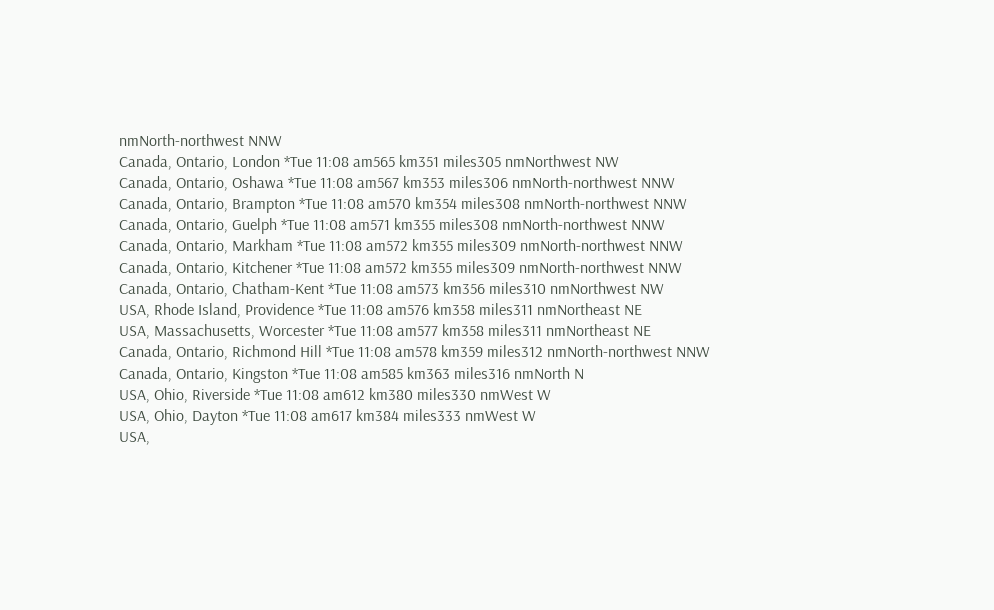nmNorth-northwest NNW
Canada, Ontario, London *Tue 11:08 am565 km351 miles305 nmNorthwest NW
Canada, Ontario, Oshawa *Tue 11:08 am567 km353 miles306 nmNorth-northwest NNW
Canada, Ontario, Brampton *Tue 11:08 am570 km354 miles308 nmNorth-northwest NNW
Canada, Ontario, Guelph *Tue 11:08 am571 km355 miles308 nmNorth-northwest NNW
Canada, Ontario, Markham *Tue 11:08 am572 km355 miles309 nmNorth-northwest NNW
Canada, Ontario, Kitchener *Tue 11:08 am572 km355 miles309 nmNorth-northwest NNW
Canada, Ontario, Chatham-Kent *Tue 11:08 am573 km356 miles310 nmNorthwest NW
USA, Rhode Island, Providence *Tue 11:08 am576 km358 miles311 nmNortheast NE
USA, Massachusetts, Worcester *Tue 11:08 am577 km358 miles311 nmNortheast NE
Canada, Ontario, Richmond Hill *Tue 11:08 am578 km359 miles312 nmNorth-northwest NNW
Canada, Ontario, Kingston *Tue 11:08 am585 km363 miles316 nmNorth N
USA, Ohio, Riverside *Tue 11:08 am612 km380 miles330 nmWest W
USA, Ohio, Dayton *Tue 11:08 am617 km384 miles333 nmWest W
USA,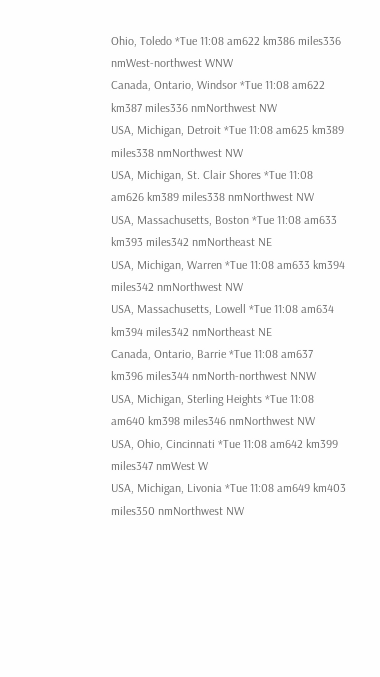Ohio, Toledo *Tue 11:08 am622 km386 miles336 nmWest-northwest WNW
Canada, Ontario, Windsor *Tue 11:08 am622 km387 miles336 nmNorthwest NW
USA, Michigan, Detroit *Tue 11:08 am625 km389 miles338 nmNorthwest NW
USA, Michigan, St. Clair Shores *Tue 11:08 am626 km389 miles338 nmNorthwest NW
USA, Massachusetts, Boston *Tue 11:08 am633 km393 miles342 nmNortheast NE
USA, Michigan, Warren *Tue 11:08 am633 km394 miles342 nmNorthwest NW
USA, Massachusetts, Lowell *Tue 11:08 am634 km394 miles342 nmNortheast NE
Canada, Ontario, Barrie *Tue 11:08 am637 km396 miles344 nmNorth-northwest NNW
USA, Michigan, Sterling Heights *Tue 11:08 am640 km398 miles346 nmNorthwest NW
USA, Ohio, Cincinnati *Tue 11:08 am642 km399 miles347 nmWest W
USA, Michigan, Livonia *Tue 11:08 am649 km403 miles350 nmNorthwest NW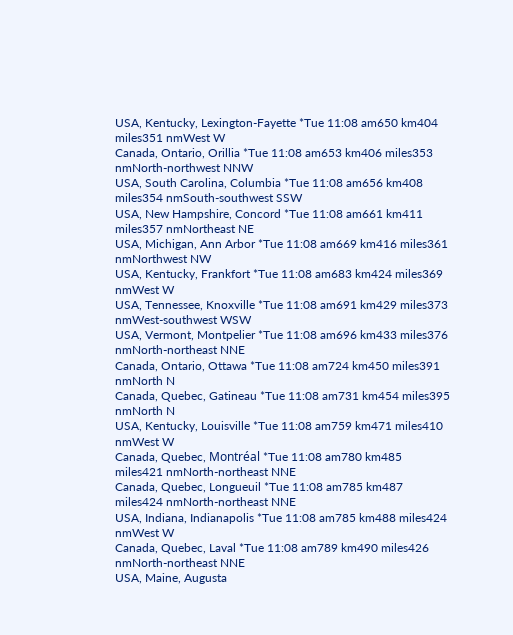USA, Kentucky, Lexington-Fayette *Tue 11:08 am650 km404 miles351 nmWest W
Canada, Ontario, Orillia *Tue 11:08 am653 km406 miles353 nmNorth-northwest NNW
USA, South Carolina, Columbia *Tue 11:08 am656 km408 miles354 nmSouth-southwest SSW
USA, New Hampshire, Concord *Tue 11:08 am661 km411 miles357 nmNortheast NE
USA, Michigan, Ann Arbor *Tue 11:08 am669 km416 miles361 nmNorthwest NW
USA, Kentucky, Frankfort *Tue 11:08 am683 km424 miles369 nmWest W
USA, Tennessee, Knoxville *Tue 11:08 am691 km429 miles373 nmWest-southwest WSW
USA, Vermont, Montpelier *Tue 11:08 am696 km433 miles376 nmNorth-northeast NNE
Canada, Ontario, Ottawa *Tue 11:08 am724 km450 miles391 nmNorth N
Canada, Quebec, Gatineau *Tue 11:08 am731 km454 miles395 nmNorth N
USA, Kentucky, Louisville *Tue 11:08 am759 km471 miles410 nmWest W
Canada, Quebec, Montréal *Tue 11:08 am780 km485 miles421 nmNorth-northeast NNE
Canada, Quebec, Longueuil *Tue 11:08 am785 km487 miles424 nmNorth-northeast NNE
USA, Indiana, Indianapolis *Tue 11:08 am785 km488 miles424 nmWest W
Canada, Quebec, Laval *Tue 11:08 am789 km490 miles426 nmNorth-northeast NNE
USA, Maine, Augusta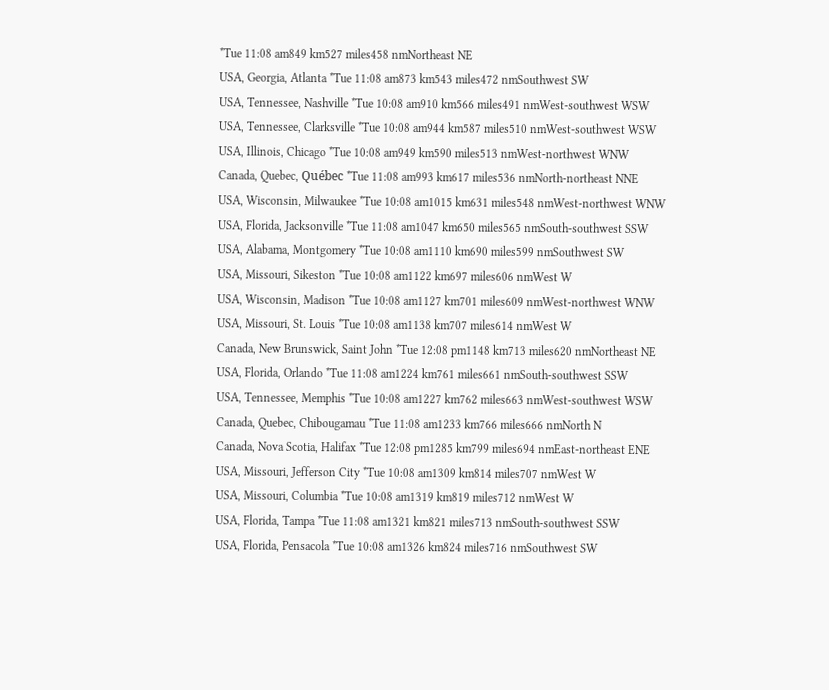*Tue 11:08 am849 km527 miles458 nmNortheast NE
USA, Georgia, Atlanta *Tue 11:08 am873 km543 miles472 nmSouthwest SW
USA, Tennessee, Nashville *Tue 10:08 am910 km566 miles491 nmWest-southwest WSW
USA, Tennessee, Clarksville *Tue 10:08 am944 km587 miles510 nmWest-southwest WSW
USA, Illinois, Chicago *Tue 10:08 am949 km590 miles513 nmWest-northwest WNW
Canada, Quebec, Québec *Tue 11:08 am993 km617 miles536 nmNorth-northeast NNE
USA, Wisconsin, Milwaukee *Tue 10:08 am1015 km631 miles548 nmWest-northwest WNW
USA, Florida, Jacksonville *Tue 11:08 am1047 km650 miles565 nmSouth-southwest SSW
USA, Alabama, Montgomery *Tue 10:08 am1110 km690 miles599 nmSouthwest SW
USA, Missouri, Sikeston *Tue 10:08 am1122 km697 miles606 nmWest W
USA, Wisconsin, Madison *Tue 10:08 am1127 km701 miles609 nmWest-northwest WNW
USA, Missouri, St. Louis *Tue 10:08 am1138 km707 miles614 nmWest W
Canada, New Brunswick, Saint John *Tue 12:08 pm1148 km713 miles620 nmNortheast NE
USA, Florida, Orlando *Tue 11:08 am1224 km761 miles661 nmSouth-southwest SSW
USA, Tennessee, Memphis *Tue 10:08 am1227 km762 miles663 nmWest-southwest WSW
Canada, Quebec, Chibougamau *Tue 11:08 am1233 km766 miles666 nmNorth N
Canada, Nova Scotia, Halifax *Tue 12:08 pm1285 km799 miles694 nmEast-northeast ENE
USA, Missouri, Jefferson City *Tue 10:08 am1309 km814 miles707 nmWest W
USA, Missouri, Columbia *Tue 10:08 am1319 km819 miles712 nmWest W
USA, Florida, Tampa *Tue 11:08 am1321 km821 miles713 nmSouth-southwest SSW
USA, Florida, Pensacola *Tue 10:08 am1326 km824 miles716 nmSouthwest SW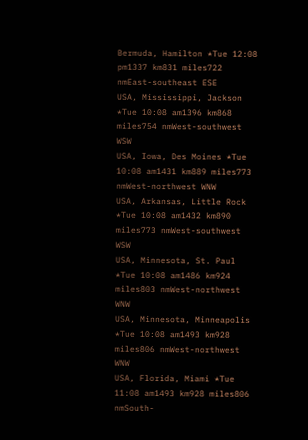Bermuda, Hamilton *Tue 12:08 pm1337 km831 miles722 nmEast-southeast ESE
USA, Mississippi, Jackson *Tue 10:08 am1396 km868 miles754 nmWest-southwest WSW
USA, Iowa, Des Moines *Tue 10:08 am1431 km889 miles773 nmWest-northwest WNW
USA, Arkansas, Little Rock *Tue 10:08 am1432 km890 miles773 nmWest-southwest WSW
USA, Minnesota, St. Paul *Tue 10:08 am1486 km924 miles803 nmWest-northwest WNW
USA, Minnesota, Minneapolis *Tue 10:08 am1493 km928 miles806 nmWest-northwest WNW
USA, Florida, Miami *Tue 11:08 am1493 km928 miles806 nmSouth-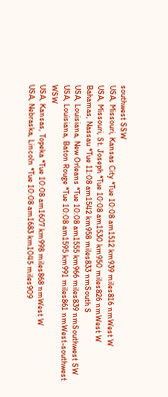southwest SSW
USA, Missouri, Kansas City *Tue 10:08 am1512 km939 miles816 nmWest W
USA, Missouri, St. Joseph *Tue 10:08 am1530 km950 miles826 nmWest W
Bahamas, Nassau *Tue 11:08 am1542 km958 miles833 nmSouth S
USA, Louisiana, New Orleans *Tue 10:08 am1555 km966 miles839 nmSouthwest SW
USA, Louisiana, Baton Rouge *Tue 10:08 am1595 km991 miles861 nmWest-southwest WSW
USA, Kansas, Topeka *Tue 10:08 am1607 km998 miles868 nmWest W
USA, Nebraska, Lincoln *Tue 10:08 am1683 km1045 miles909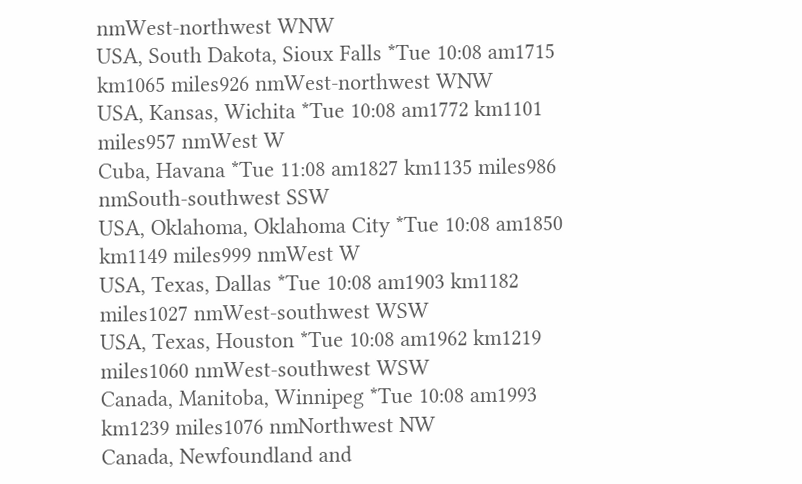nmWest-northwest WNW
USA, South Dakota, Sioux Falls *Tue 10:08 am1715 km1065 miles926 nmWest-northwest WNW
USA, Kansas, Wichita *Tue 10:08 am1772 km1101 miles957 nmWest W
Cuba, Havana *Tue 11:08 am1827 km1135 miles986 nmSouth-southwest SSW
USA, Oklahoma, Oklahoma City *Tue 10:08 am1850 km1149 miles999 nmWest W
USA, Texas, Dallas *Tue 10:08 am1903 km1182 miles1027 nmWest-southwest WSW
USA, Texas, Houston *Tue 10:08 am1962 km1219 miles1060 nmWest-southwest WSW
Canada, Manitoba, Winnipeg *Tue 10:08 am1993 km1239 miles1076 nmNorthwest NW
Canada, Newfoundland and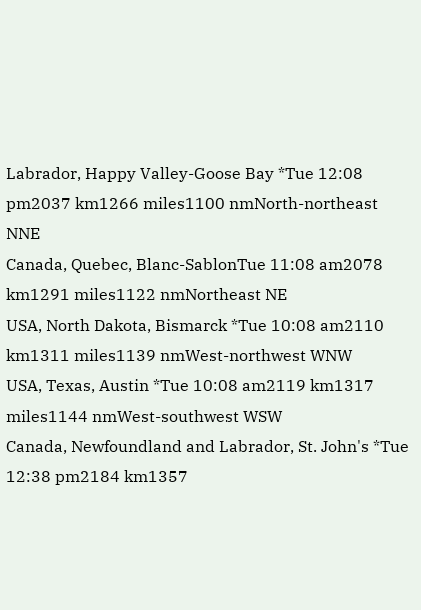Labrador, Happy Valley-Goose Bay *Tue 12:08 pm2037 km1266 miles1100 nmNorth-northeast NNE
Canada, Quebec, Blanc-SablonTue 11:08 am2078 km1291 miles1122 nmNortheast NE
USA, North Dakota, Bismarck *Tue 10:08 am2110 km1311 miles1139 nmWest-northwest WNW
USA, Texas, Austin *Tue 10:08 am2119 km1317 miles1144 nmWest-southwest WSW
Canada, Newfoundland and Labrador, St. John's *Tue 12:38 pm2184 km1357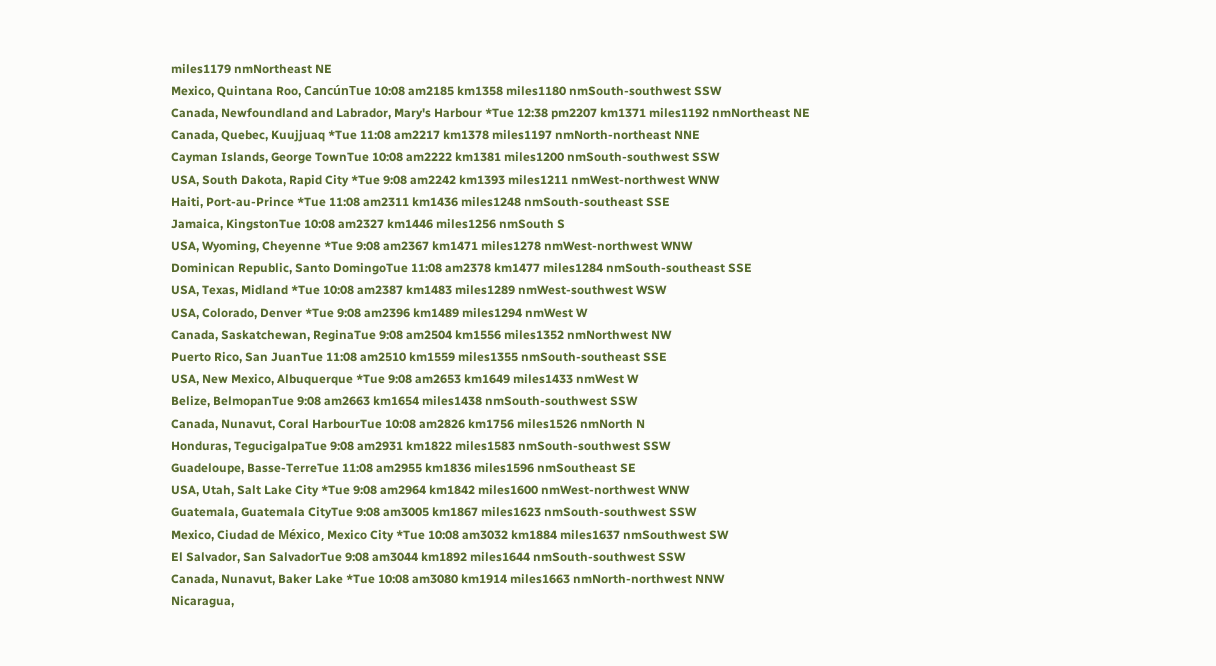miles1179 nmNortheast NE
Mexico, Quintana Roo, CancúnTue 10:08 am2185 km1358 miles1180 nmSouth-southwest SSW
Canada, Newfoundland and Labrador, Mary's Harbour *Tue 12:38 pm2207 km1371 miles1192 nmNortheast NE
Canada, Quebec, Kuujjuaq *Tue 11:08 am2217 km1378 miles1197 nmNorth-northeast NNE
Cayman Islands, George TownTue 10:08 am2222 km1381 miles1200 nmSouth-southwest SSW
USA, South Dakota, Rapid City *Tue 9:08 am2242 km1393 miles1211 nmWest-northwest WNW
Haiti, Port-au-Prince *Tue 11:08 am2311 km1436 miles1248 nmSouth-southeast SSE
Jamaica, KingstonTue 10:08 am2327 km1446 miles1256 nmSouth S
USA, Wyoming, Cheyenne *Tue 9:08 am2367 km1471 miles1278 nmWest-northwest WNW
Dominican Republic, Santo DomingoTue 11:08 am2378 km1477 miles1284 nmSouth-southeast SSE
USA, Texas, Midland *Tue 10:08 am2387 km1483 miles1289 nmWest-southwest WSW
USA, Colorado, Denver *Tue 9:08 am2396 km1489 miles1294 nmWest W
Canada, Saskatchewan, ReginaTue 9:08 am2504 km1556 miles1352 nmNorthwest NW
Puerto Rico, San JuanTue 11:08 am2510 km1559 miles1355 nmSouth-southeast SSE
USA, New Mexico, Albuquerque *Tue 9:08 am2653 km1649 miles1433 nmWest W
Belize, BelmopanTue 9:08 am2663 km1654 miles1438 nmSouth-southwest SSW
Canada, Nunavut, Coral HarbourTue 10:08 am2826 km1756 miles1526 nmNorth N
Honduras, TegucigalpaTue 9:08 am2931 km1822 miles1583 nmSouth-southwest SSW
Guadeloupe, Basse-TerreTue 11:08 am2955 km1836 miles1596 nmSoutheast SE
USA, Utah, Salt Lake City *Tue 9:08 am2964 km1842 miles1600 nmWest-northwest WNW
Guatemala, Guatemala CityTue 9:08 am3005 km1867 miles1623 nmSouth-southwest SSW
Mexico, Ciudad de México, Mexico City *Tue 10:08 am3032 km1884 miles1637 nmSouthwest SW
El Salvador, San SalvadorTue 9:08 am3044 km1892 miles1644 nmSouth-southwest SSW
Canada, Nunavut, Baker Lake *Tue 10:08 am3080 km1914 miles1663 nmNorth-northwest NNW
Nicaragua,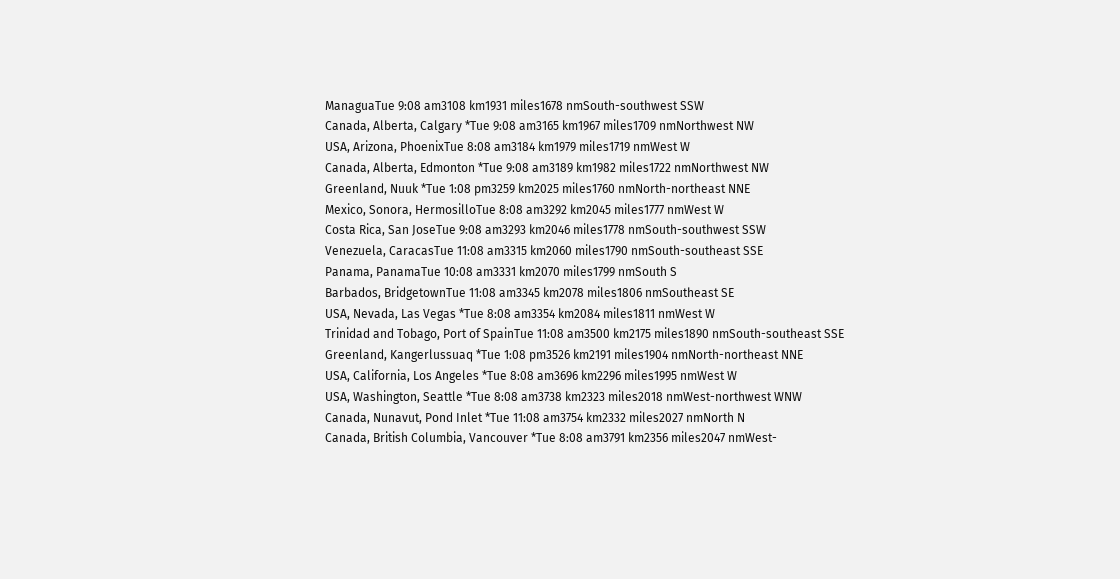ManaguaTue 9:08 am3108 km1931 miles1678 nmSouth-southwest SSW
Canada, Alberta, Calgary *Tue 9:08 am3165 km1967 miles1709 nmNorthwest NW
USA, Arizona, PhoenixTue 8:08 am3184 km1979 miles1719 nmWest W
Canada, Alberta, Edmonton *Tue 9:08 am3189 km1982 miles1722 nmNorthwest NW
Greenland, Nuuk *Tue 1:08 pm3259 km2025 miles1760 nmNorth-northeast NNE
Mexico, Sonora, HermosilloTue 8:08 am3292 km2045 miles1777 nmWest W
Costa Rica, San JoseTue 9:08 am3293 km2046 miles1778 nmSouth-southwest SSW
Venezuela, CaracasTue 11:08 am3315 km2060 miles1790 nmSouth-southeast SSE
Panama, PanamaTue 10:08 am3331 km2070 miles1799 nmSouth S
Barbados, BridgetownTue 11:08 am3345 km2078 miles1806 nmSoutheast SE
USA, Nevada, Las Vegas *Tue 8:08 am3354 km2084 miles1811 nmWest W
Trinidad and Tobago, Port of SpainTue 11:08 am3500 km2175 miles1890 nmSouth-southeast SSE
Greenland, Kangerlussuaq *Tue 1:08 pm3526 km2191 miles1904 nmNorth-northeast NNE
USA, California, Los Angeles *Tue 8:08 am3696 km2296 miles1995 nmWest W
USA, Washington, Seattle *Tue 8:08 am3738 km2323 miles2018 nmWest-northwest WNW
Canada, Nunavut, Pond Inlet *Tue 11:08 am3754 km2332 miles2027 nmNorth N
Canada, British Columbia, Vancouver *Tue 8:08 am3791 km2356 miles2047 nmWest-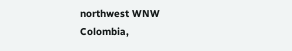northwest WNW
Colombia,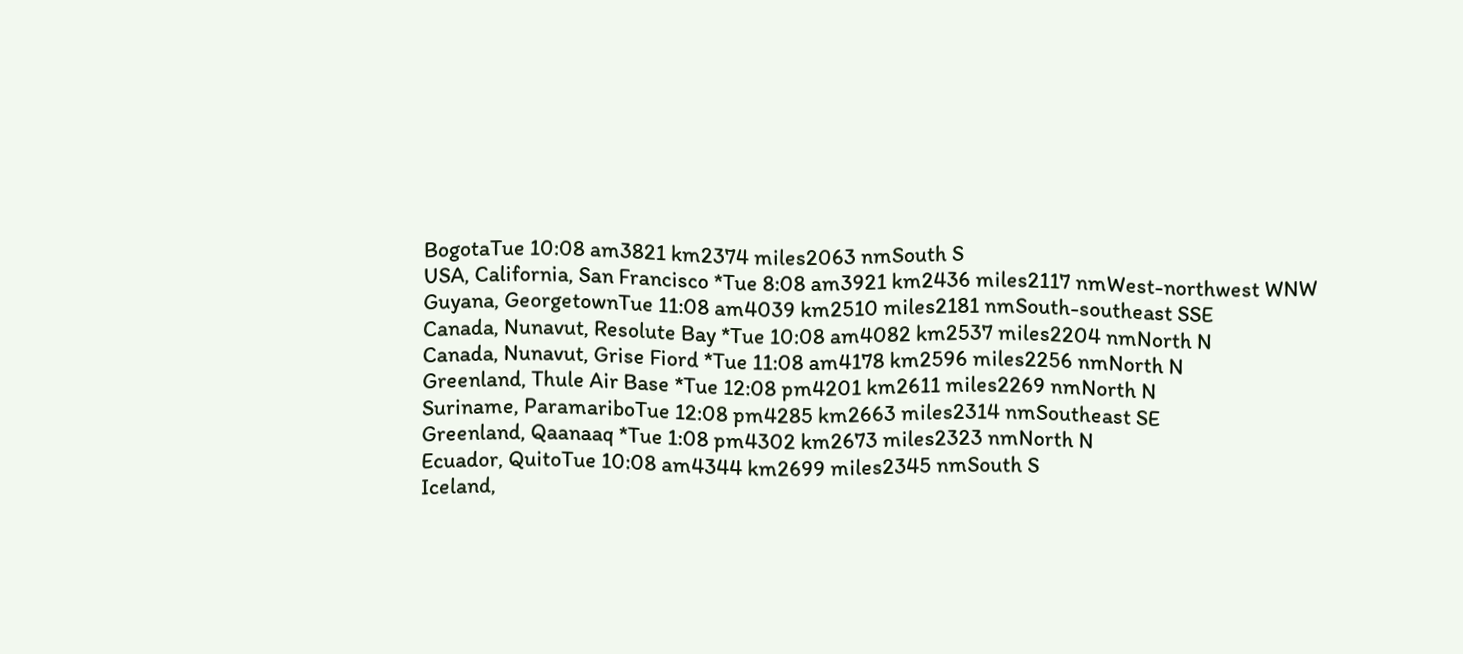BogotaTue 10:08 am3821 km2374 miles2063 nmSouth S
USA, California, San Francisco *Tue 8:08 am3921 km2436 miles2117 nmWest-northwest WNW
Guyana, GeorgetownTue 11:08 am4039 km2510 miles2181 nmSouth-southeast SSE
Canada, Nunavut, Resolute Bay *Tue 10:08 am4082 km2537 miles2204 nmNorth N
Canada, Nunavut, Grise Fiord *Tue 11:08 am4178 km2596 miles2256 nmNorth N
Greenland, Thule Air Base *Tue 12:08 pm4201 km2611 miles2269 nmNorth N
Suriname, ParamariboTue 12:08 pm4285 km2663 miles2314 nmSoutheast SE
Greenland, Qaanaaq *Tue 1:08 pm4302 km2673 miles2323 nmNorth N
Ecuador, QuitoTue 10:08 am4344 km2699 miles2345 nmSouth S
Iceland,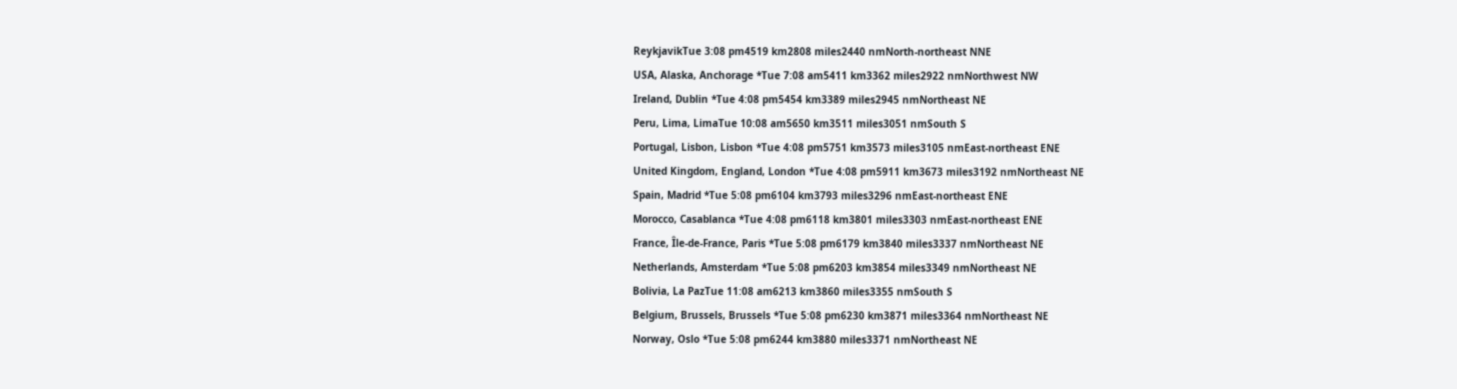ReykjavikTue 3:08 pm4519 km2808 miles2440 nmNorth-northeast NNE
USA, Alaska, Anchorage *Tue 7:08 am5411 km3362 miles2922 nmNorthwest NW
Ireland, Dublin *Tue 4:08 pm5454 km3389 miles2945 nmNortheast NE
Peru, Lima, LimaTue 10:08 am5650 km3511 miles3051 nmSouth S
Portugal, Lisbon, Lisbon *Tue 4:08 pm5751 km3573 miles3105 nmEast-northeast ENE
United Kingdom, England, London *Tue 4:08 pm5911 km3673 miles3192 nmNortheast NE
Spain, Madrid *Tue 5:08 pm6104 km3793 miles3296 nmEast-northeast ENE
Morocco, Casablanca *Tue 4:08 pm6118 km3801 miles3303 nmEast-northeast ENE
France, Île-de-France, Paris *Tue 5:08 pm6179 km3840 miles3337 nmNortheast NE
Netherlands, Amsterdam *Tue 5:08 pm6203 km3854 miles3349 nmNortheast NE
Bolivia, La PazTue 11:08 am6213 km3860 miles3355 nmSouth S
Belgium, Brussels, Brussels *Tue 5:08 pm6230 km3871 miles3364 nmNortheast NE
Norway, Oslo *Tue 5:08 pm6244 km3880 miles3371 nmNortheast NE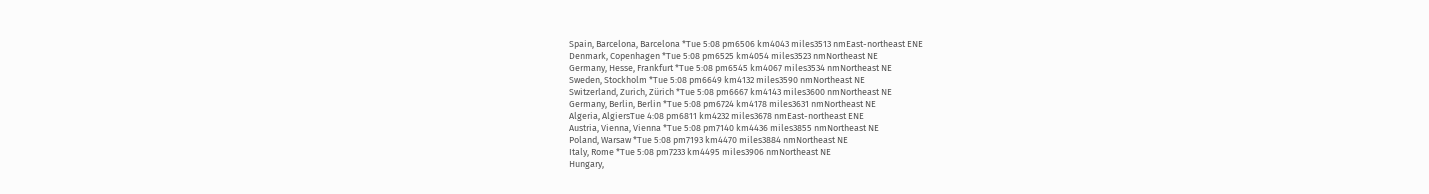Spain, Barcelona, Barcelona *Tue 5:08 pm6506 km4043 miles3513 nmEast-northeast ENE
Denmark, Copenhagen *Tue 5:08 pm6525 km4054 miles3523 nmNortheast NE
Germany, Hesse, Frankfurt *Tue 5:08 pm6545 km4067 miles3534 nmNortheast NE
Sweden, Stockholm *Tue 5:08 pm6649 km4132 miles3590 nmNortheast NE
Switzerland, Zurich, Zürich *Tue 5:08 pm6667 km4143 miles3600 nmNortheast NE
Germany, Berlin, Berlin *Tue 5:08 pm6724 km4178 miles3631 nmNortheast NE
Algeria, AlgiersTue 4:08 pm6811 km4232 miles3678 nmEast-northeast ENE
Austria, Vienna, Vienna *Tue 5:08 pm7140 km4436 miles3855 nmNortheast NE
Poland, Warsaw *Tue 5:08 pm7193 km4470 miles3884 nmNortheast NE
Italy, Rome *Tue 5:08 pm7233 km4495 miles3906 nmNortheast NE
Hungary,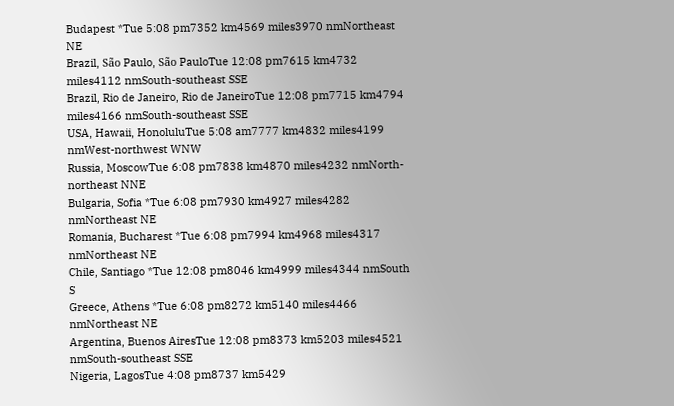Budapest *Tue 5:08 pm7352 km4569 miles3970 nmNortheast NE
Brazil, São Paulo, São PauloTue 12:08 pm7615 km4732 miles4112 nmSouth-southeast SSE
Brazil, Rio de Janeiro, Rio de JaneiroTue 12:08 pm7715 km4794 miles4166 nmSouth-southeast SSE
USA, Hawaii, HonoluluTue 5:08 am7777 km4832 miles4199 nmWest-northwest WNW
Russia, MoscowTue 6:08 pm7838 km4870 miles4232 nmNorth-northeast NNE
Bulgaria, Sofia *Tue 6:08 pm7930 km4927 miles4282 nmNortheast NE
Romania, Bucharest *Tue 6:08 pm7994 km4968 miles4317 nmNortheast NE
Chile, Santiago *Tue 12:08 pm8046 km4999 miles4344 nmSouth S
Greece, Athens *Tue 6:08 pm8272 km5140 miles4466 nmNortheast NE
Argentina, Buenos AiresTue 12:08 pm8373 km5203 miles4521 nmSouth-southeast SSE
Nigeria, LagosTue 4:08 pm8737 km5429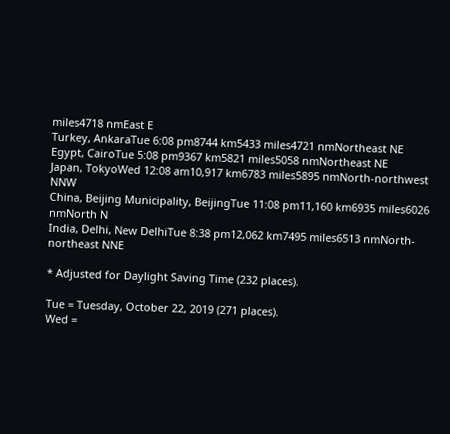miles4718 nmEast E
Turkey, AnkaraTue 6:08 pm8744 km5433 miles4721 nmNortheast NE
Egypt, CairoTue 5:08 pm9367 km5821 miles5058 nmNortheast NE
Japan, TokyoWed 12:08 am10,917 km6783 miles5895 nmNorth-northwest NNW
China, Beijing Municipality, BeijingTue 11:08 pm11,160 km6935 miles6026 nmNorth N
India, Delhi, New DelhiTue 8:38 pm12,062 km7495 miles6513 nmNorth-northeast NNE

* Adjusted for Daylight Saving Time (232 places).

Tue = Tuesday, October 22, 2019 (271 places).
Wed =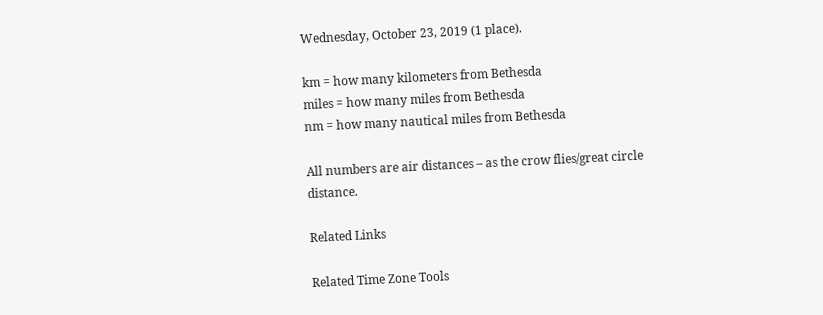Wednesday, October 23, 2019 (1 place).

km = how many kilometers from Bethesda
miles = how many miles from Bethesda
nm = how many nautical miles from Bethesda

All numbers are air distances – as the crow flies/great circle distance.

Related Links

Related Time Zone Tools